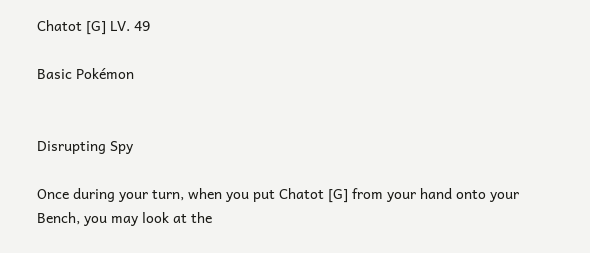Chatot [G] LV. 49

Basic Pokémon


Disrupting Spy

Once during your turn, when you put Chatot [G] from your hand onto your Bench, you may look at the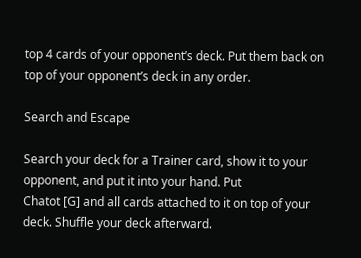top 4 cards of your opponent’s deck. Put them back on top of your opponent’s deck in any order.

Search and Escape

Search your deck for a Trainer card, show it to your opponent, and put it into your hand. Put
Chatot [G] and all cards attached to it on top of your deck. Shuffle your deck afterward.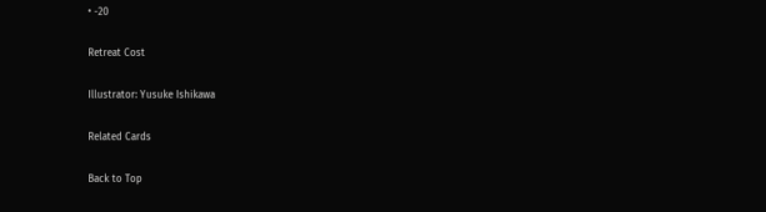• -20

Retreat Cost

Illustrator: Yusuke Ishikawa

Related Cards

Back to Top